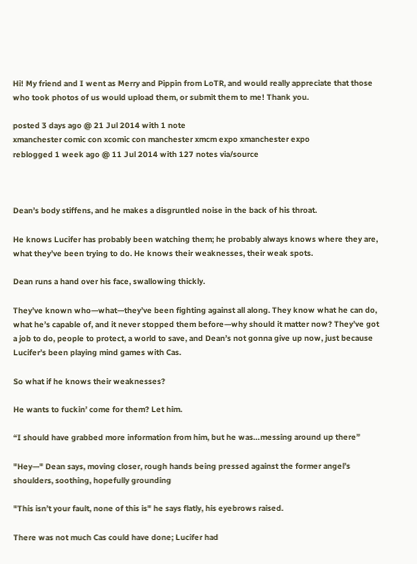Hi! My friend and I went as Merry and Pippin from LoTR, and would really appreciate that those who took photos of us would upload them, or submit them to me! Thank you.

posted 3 days ago @ 21 Jul 2014 with 1 note
xmanchester comic con xcomic con manchester xmcm expo xmanchester expo
reblogged 1 week ago @ 11 Jul 2014 with 127 notes via/source



Dean’s body stiffens, and he makes a disgruntled noise in the back of his throat.

He knows Lucifer has probably been watching them; he probably always knows where they are, what they’ve been trying to do. He knows their weaknesses, their weak spots.

Dean runs a hand over his face, swallowing thickly.

They’ve known who—what—they’ve been fighting against all along. They know what he can do, what he’s capable of, and it never stopped them before—why should it matter now? They’ve got a job to do, people to protect, a world to save, and Dean’s not gonna give up now, just because Lucifer’s been playing mind games with Cas.

So what if he knows their weaknesses?

He wants to fuckin’ come for them? Let him.

“I should have grabbed more information from him, but he was…messing around up there”

"Hey—" Dean says, moving closer, rough hands being pressed against the former angel’s shoulders, soothing, hopefully grounding

"This isn’t your fault, none of this is" he says flatly, his eyebrows raised.

There was not much Cas could have done; Lucifer had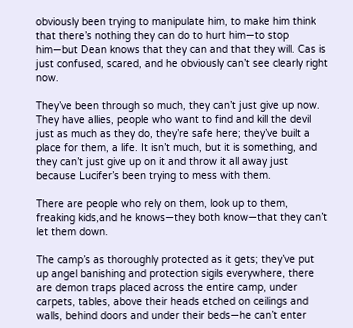obviously been trying to manipulate him, to make him think that there’s nothing they can do to hurt him—to stop him—but Dean knows that they can and that they will. Cas is just confused, scared, and he obviously can’t see clearly right now.

They’ve been through so much, they can’t just give up now. They have allies, people who want to find and kill the devil just as much as they do, they’re safe here; they’ve built a place for them, a life. It isn’t much, but it is something, and they can’t just give up on it and throw it all away just because Lucifer’s been trying to mess with them.

There are people who rely on them, look up to them, freaking kids,and he knows—they both know—that they can’t let them down.

The camp’s as thoroughly protected as it gets; they’ve put up angel banishing and protection sigils everywhere, there are demon traps placed across the entire camp, under carpets, tables, above their heads etched on ceilings and walls, behind doors and under their beds—he can’t enter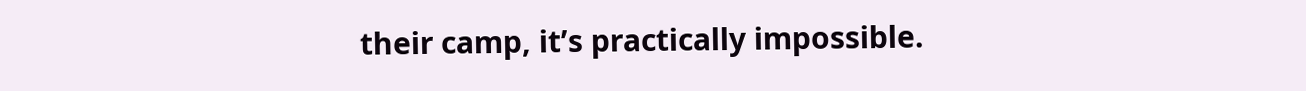their camp, it’s practically impossible.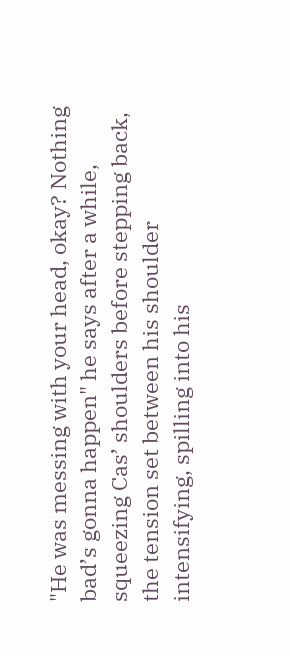"He was messing with your head, okay? Nothing bad’s gonna happen" he says after a while, squeezing Cas’ shoulders before stepping back, the tension set between his shoulder intensifying, spilling into his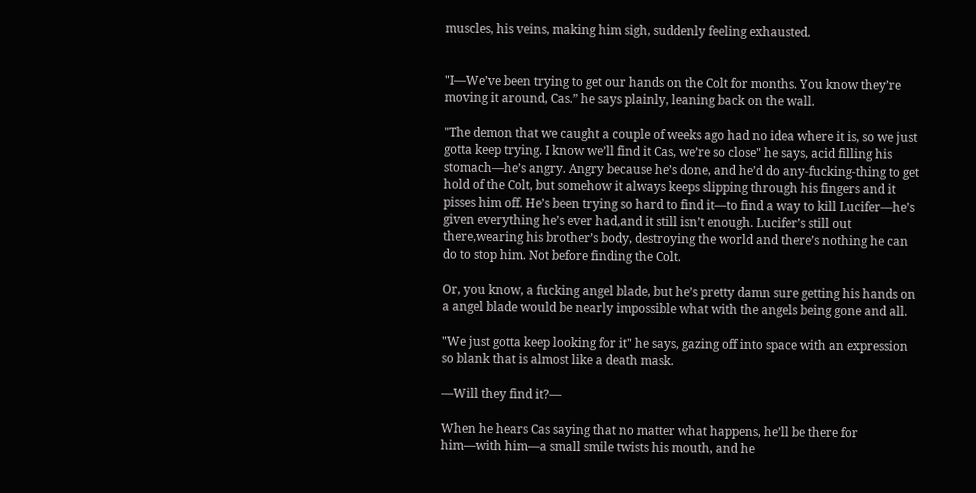muscles, his veins, making him sigh, suddenly feeling exhausted.


"I—We’ve been trying to get our hands on the Colt for months. You know they’re moving it around, Cas.” he says plainly, leaning back on the wall.

"The demon that we caught a couple of weeks ago had no idea where it is, so we just gotta keep trying. I know we’ll find it Cas, we’re so close" he says, acid filling his stomach—he’s angry. Angry because he’s done, and he’d do any-fucking-thing to get hold of the Colt, but somehow it always keeps slipping through his fingers and it pisses him off. He’s been trying so hard to find it—to find a way to kill Lucifer—he’s given everything he’s ever had,and it still isn’t enough. Lucifer’s still out there,wearing his brother’s body, destroying the world and there’s nothing he can do to stop him. Not before finding the Colt.

Or, you know, a fucking angel blade, but he’s pretty damn sure getting his hands on a angel blade would be nearly impossible what with the angels being gone and all.

"We just gotta keep looking for it" he says, gazing off into space with an expression so blank that is almost like a death mask.

—Will they find it?—

When he hears Cas saying that no matter what happens, he’ll be there for him—with him—a small smile twists his mouth, and he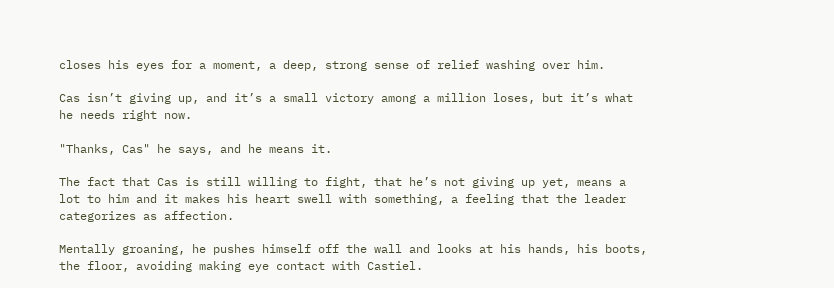closes his eyes for a moment, a deep, strong sense of relief washing over him.

Cas isn’t giving up, and it’s a small victory among a million loses, but it’s what he needs right now.

"Thanks, Cas" he says, and he means it.

The fact that Cas is still willing to fight, that he’s not giving up yet, means a lot to him and it makes his heart swell with something, a feeling that the leader categorizes as affection.

Mentally groaning, he pushes himself off the wall and looks at his hands, his boots, the floor, avoiding making eye contact with Castiel.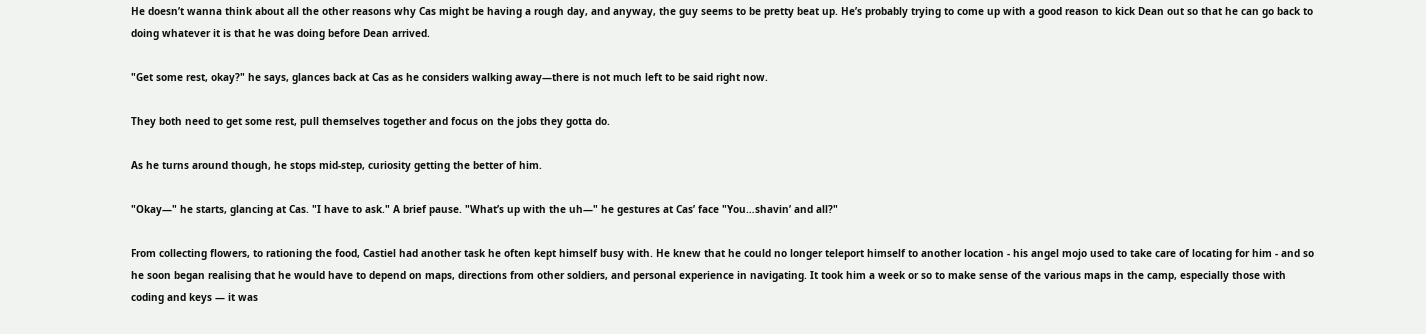He doesn’t wanna think about all the other reasons why Cas might be having a rough day, and anyway, the guy seems to be pretty beat up. He’s probably trying to come up with a good reason to kick Dean out so that he can go back to doing whatever it is that he was doing before Dean arrived.

"Get some rest, okay?" he says, glances back at Cas as he considers walking away—there is not much left to be said right now.

They both need to get some rest, pull themselves together and focus on the jobs they gotta do.

As he turns around though, he stops mid-step, curiosity getting the better of him.

"Okay—" he starts, glancing at Cas. "I have to ask." A brief pause. "What’s up with the uh—" he gestures at Cas’ face "You…shavin’ and all?"

From collecting flowers, to rationing the food, Castiel had another task he often kept himself busy with. He knew that he could no longer teleport himself to another location - his angel mojo used to take care of locating for him - and so he soon began realising that he would have to depend on maps, directions from other soldiers, and personal experience in navigating. It took him a week or so to make sense of the various maps in the camp, especially those with coding and keys — it was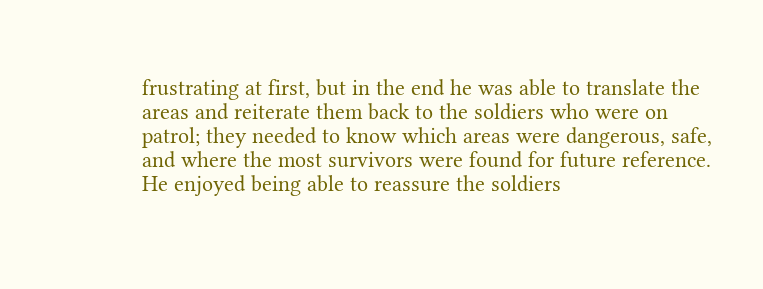frustrating at first, but in the end he was able to translate the areas and reiterate them back to the soldiers who were on patrol; they needed to know which areas were dangerous, safe, and where the most survivors were found for future reference. He enjoyed being able to reassure the soldiers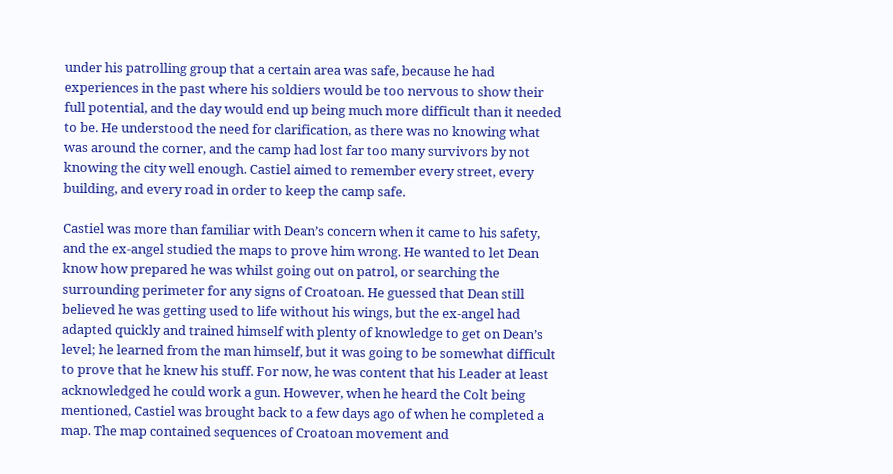under his patrolling group that a certain area was safe, because he had experiences in the past where his soldiers would be too nervous to show their full potential, and the day would end up being much more difficult than it needed to be. He understood the need for clarification, as there was no knowing what was around the corner, and the camp had lost far too many survivors by not knowing the city well enough. Castiel aimed to remember every street, every building, and every road in order to keep the camp safe.

Castiel was more than familiar with Dean’s concern when it came to his safety, and the ex-angel studied the maps to prove him wrong. He wanted to let Dean know how prepared he was whilst going out on patrol, or searching the surrounding perimeter for any signs of Croatoan. He guessed that Dean still believed he was getting used to life without his wings, but the ex-angel had adapted quickly and trained himself with plenty of knowledge to get on Dean’s level; he learned from the man himself, but it was going to be somewhat difficult to prove that he knew his stuff. For now, he was content that his Leader at least acknowledged he could work a gun. However, when he heard the Colt being mentioned, Castiel was brought back to a few days ago of when he completed a map. The map contained sequences of Croatoan movement and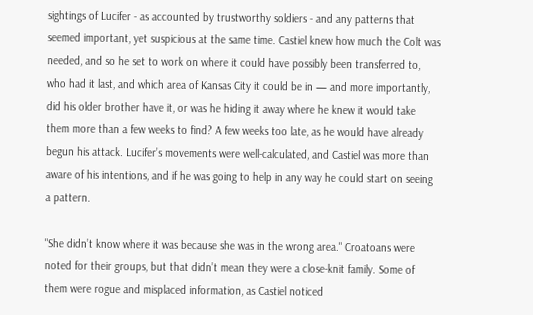sightings of Lucifer - as accounted by trustworthy soldiers - and any patterns that seemed important, yet suspicious at the same time. Castiel knew how much the Colt was needed, and so he set to work on where it could have possibly been transferred to, who had it last, and which area of Kansas City it could be in — and more importantly, did his older brother have it, or was he hiding it away where he knew it would take them more than a few weeks to find? A few weeks too late, as he would have already begun his attack. Lucifer’s movements were well-calculated, and Castiel was more than aware of his intentions, and if he was going to help in any way he could start on seeing a pattern.

"She didn’t know where it was because she was in the wrong area." Croatoans were noted for their groups, but that didn’t mean they were a close-knit family. Some of them were rogue and misplaced information, as Castiel noticed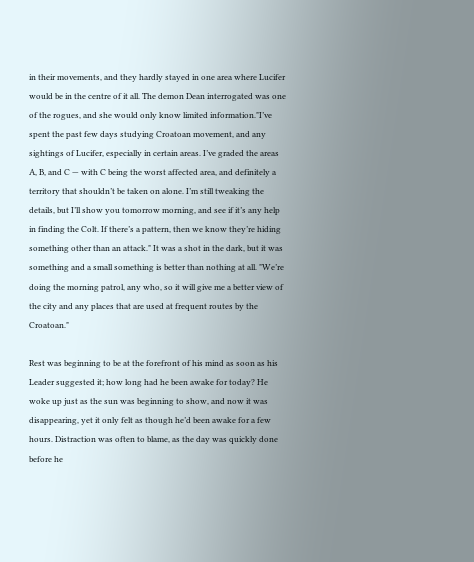in their movements, and they hardly stayed in one area where Lucifer would be in the centre of it all. The demon Dean interrogated was one of the rogues, and she would only know limited information."I’ve spent the past few days studying Croatoan movement, and any sightings of Lucifer, especially in certain areas. I’ve graded the areas A, B, and C — with C being the worst affected area, and definitely a territory that shouldn’t be taken on alone. I’m still tweaking the details, but I’ll show you tomorrow morning, and see if it’s any help in finding the Colt. If there’s a pattern, then we know they’re hiding something other than an attack." It was a shot in the dark, but it was something and a small something is better than nothing at all. "We’re doing the morning patrol, any who, so it will give me a better view of the city and any places that are used at frequent routes by the Croatoan."

Rest was beginning to be at the forefront of his mind as soon as his Leader suggested it; how long had he been awake for today? He woke up just as the sun was beginning to show, and now it was disappearing, yet it only felt as though he’d been awake for a few hours. Distraction was often to blame, as the day was quickly done before he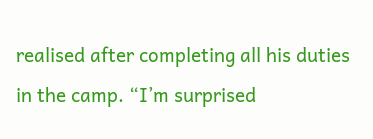realised after completing all his duties in the camp. “I’m surprised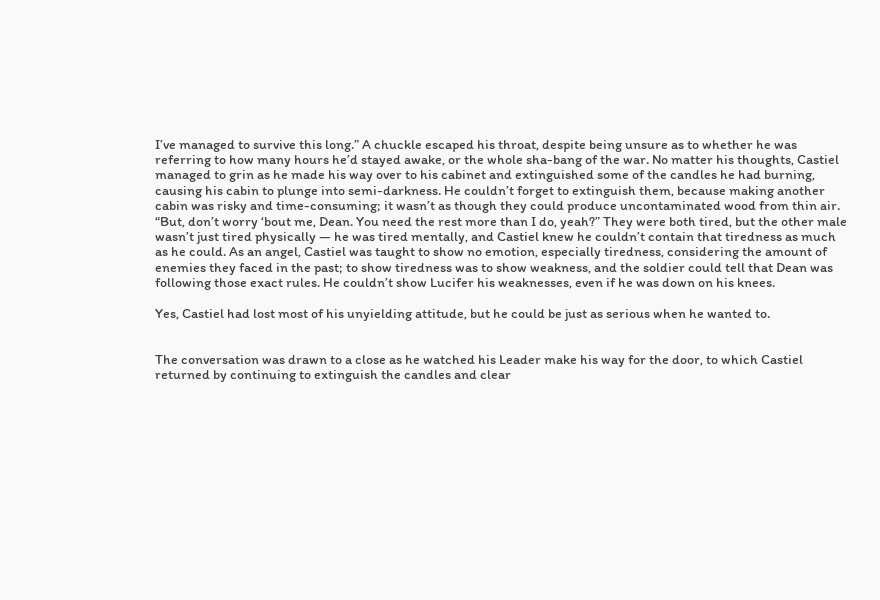I’ve managed to survive this long.” A chuckle escaped his throat, despite being unsure as to whether he was referring to how many hours he’d stayed awake, or the whole sha-bang of the war. No matter his thoughts, Castiel managed to grin as he made his way over to his cabinet and extinguished some of the candles he had burning, causing his cabin to plunge into semi-darkness. He couldn’t forget to extinguish them, because making another cabin was risky and time-consuming; it wasn’t as though they could produce uncontaminated wood from thin air. “But, don’t worry ‘bout me, Dean. You need the rest more than I do, yeah?” They were both tired, but the other male wasn’t just tired physically — he was tired mentally, and Castiel knew he couldn’t contain that tiredness as much as he could. As an angel, Castiel was taught to show no emotion, especially tiredness, considering the amount of enemies they faced in the past; to show tiredness was to show weakness, and the soldier could tell that Dean was following those exact rules. He couldn’t show Lucifer his weaknesses, even if he was down on his knees.

Yes, Castiel had lost most of his unyielding attitude, but he could be just as serious when he wanted to.


The conversation was drawn to a close as he watched his Leader make his way for the door, to which Castiel returned by continuing to extinguish the candles and clear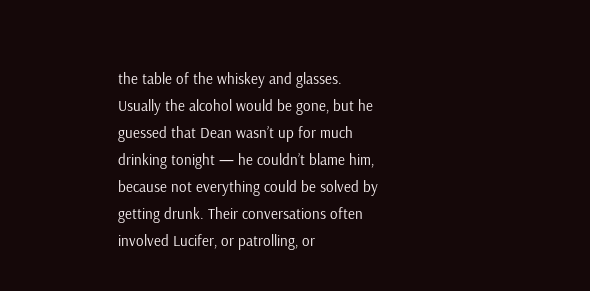the table of the whiskey and glasses. Usually the alcohol would be gone, but he guessed that Dean wasn’t up for much drinking tonight — he couldn’t blame him, because not everything could be solved by getting drunk. Their conversations often involved Lucifer, or patrolling, or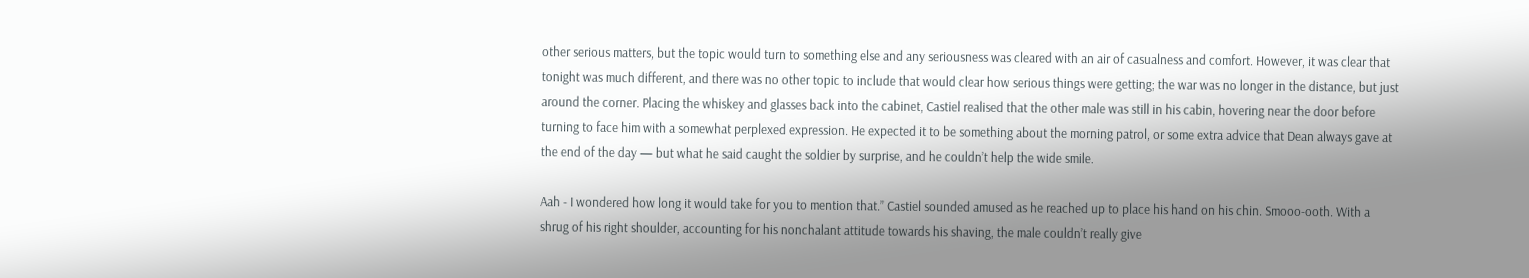other serious matters, but the topic would turn to something else and any seriousness was cleared with an air of casualness and comfort. However, it was clear that tonight was much different, and there was no other topic to include that would clear how serious things were getting; the war was no longer in the distance, but just around the corner. Placing the whiskey and glasses back into the cabinet, Castiel realised that the other male was still in his cabin, hovering near the door before turning to face him with a somewhat perplexed expression. He expected it to be something about the morning patrol, or some extra advice that Dean always gave at the end of the day — but what he said caught the soldier by surprise, and he couldn’t help the wide smile.

Aah - I wondered how long it would take for you to mention that.” Castiel sounded amused as he reached up to place his hand on his chin. Smooo-ooth. With a shrug of his right shoulder, accounting for his nonchalant attitude towards his shaving, the male couldn’t really give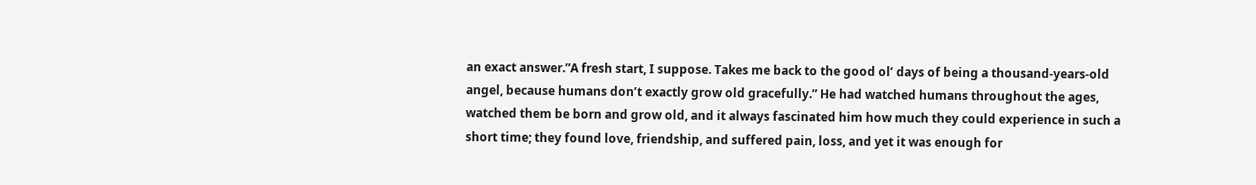an exact answer.”A fresh start, I suppose. Takes me back to the good ol’ days of being a thousand-years-old angel, because humans don’t exactly grow old gracefully.” He had watched humans throughout the ages, watched them be born and grow old, and it always fascinated him how much they could experience in such a short time; they found love, friendship, and suffered pain, loss, and yet it was enough for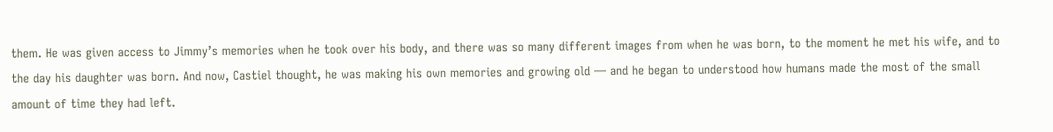them. He was given access to Jimmy’s memories when he took over his body, and there was so many different images from when he was born, to the moment he met his wife, and to the day his daughter was born. And now, Castiel thought, he was making his own memories and growing old — and he began to understood how humans made the most of the small amount of time they had left.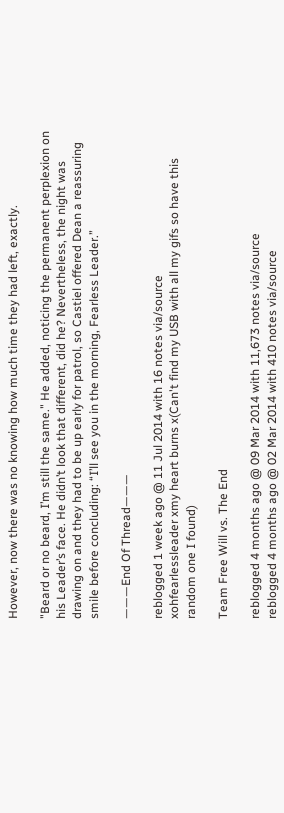However, now there was no knowing how much time they had left, exactly.

"Beard or no beard, I’m still the same." He added, noticing the permanent perplexion on his Leader’s face. He didn’t look that different, did he? Nevertheless, the night was drawing on and they had to be up early for patrol, so Castiel offered Dean a reassuring smile before concluding: “I’ll see you in the morning, Fearless Leader.”

———End Of Thread———

reblogged 1 week ago @ 11 Jul 2014 with 16 notes via/source
xohfearlessleader xmy heart burns x(Can't find my USB with all my gifs so have this random one I found)

Team Free Will vs. The End

reblogged 4 months ago @ 09 Mar 2014 with 11,673 notes via/source
reblogged 4 months ago @ 02 Mar 2014 with 410 notes via/source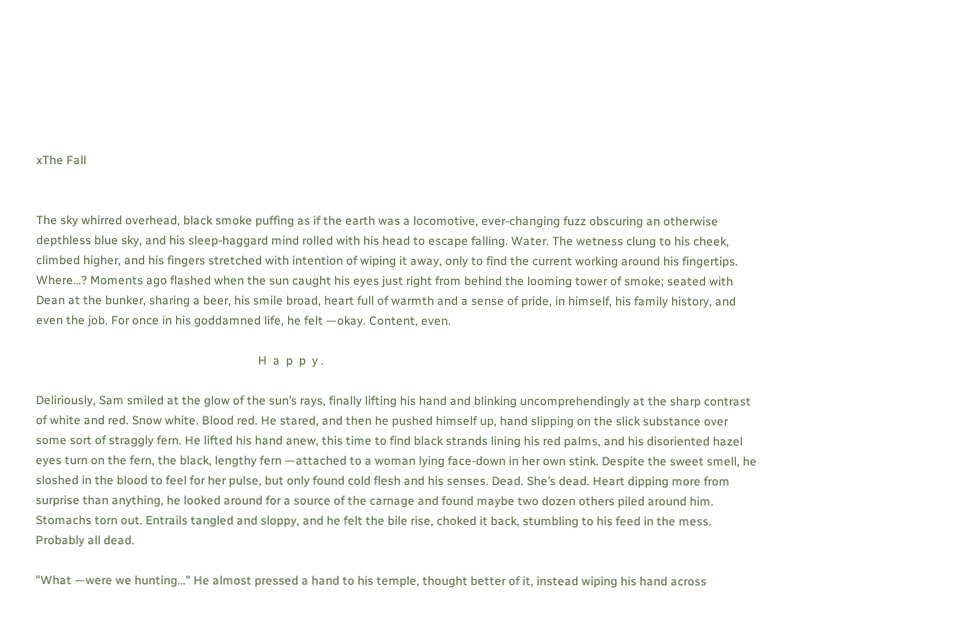xThe Fall


The sky whirred overhead, black smoke puffing as if the earth was a locomotive, ever-changing fuzz obscuring an otherwise depthless blue sky, and his sleep-haggard mind rolled with his head to escape falling. Water. The wetness clung to his cheek, climbed higher, and his fingers stretched with intention of wiping it away, only to find the current working around his fingertips. Where…? Moments ago flashed when the sun caught his eyes just right from behind the looming tower of smoke; seated with Dean at the bunker, sharing a beer, his smile broad, heart full of warmth and a sense of pride, in himself, his family history, and even the job. For once in his goddamned life, he felt —okay. Content, even.

                                                                          H  a  p  p  y .

Deliriously, Sam smiled at the glow of the sun’s rays, finally lifting his hand and blinking uncomprehendingly at the sharp contrast of white and red. Snow white. Blood red. He stared, and then he pushed himself up, hand slipping on the slick substance over some sort of straggly fern. He lifted his hand anew, this time to find black strands lining his red palms, and his disoriented hazel eyes turn on the fern, the black, lengthy fern —attached to a woman lying face-down in her own stink. Despite the sweet smell, he sloshed in the blood to feel for her pulse, but only found cold flesh and his senses. Dead. She’s dead. Heart dipping more from surprise than anything, he looked around for a source of the carnage and found maybe two dozen others piled around him. Stomachs torn out. Entrails tangled and sloppy, and he felt the bile rise, choked it back, stumbling to his feed in the mess. Probably all dead.

"What —were we hunting…" He almost pressed a hand to his temple, thought better of it, instead wiping his hand across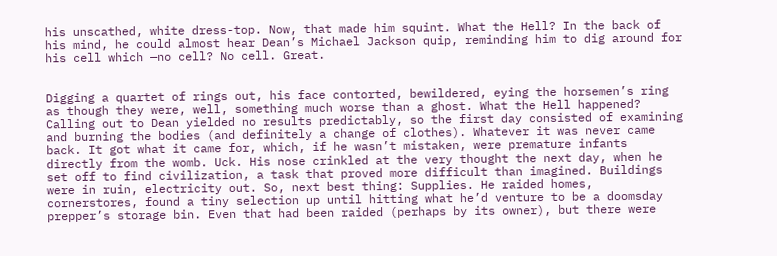his unscathed, white dress-top. Now, that made him squint. What the Hell? In the back of his mind, he could almost hear Dean’s Michael Jackson quip, reminding him to dig around for his cell which —no cell? No cell. Great.


Digging a quartet of rings out, his face contorted, bewildered, eying the horsemen’s ring as though they were, well, something much worse than a ghost. What the Hell happened? Calling out to Dean yielded no results predictably, so the first day consisted of examining and burning the bodies (and definitely a change of clothes). Whatever it was never came back. It got what it came for, which, if he wasn’t mistaken, were premature infants directly from the womb. Uck. His nose crinkled at the very thought the next day, when he set off to find civilization, a task that proved more difficult than imagined. Buildings were in ruin, electricity out. So, next best thing: Supplies. He raided homes, cornerstores, found a tiny selection up until hitting what he’d venture to be a doomsday prepper’s storage bin. Even that had been raided (perhaps by its owner), but there were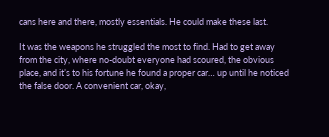cans here and there, mostly essentials. He could make these last.

It was the weapons he struggled the most to find. Had to get away from the city, where no-doubt everyone had scoured, the obvious place, and it’s to his fortune he found a proper car… up until he noticed the false door. A convenient car, okay,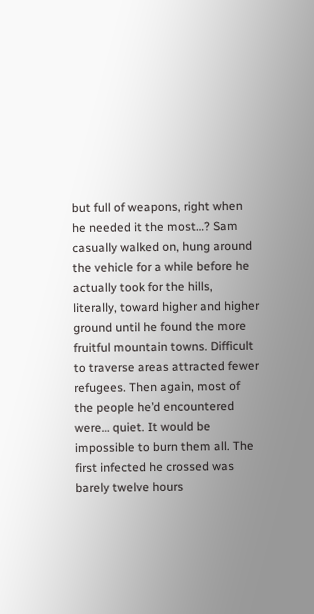but full of weapons, right when he needed it the most…? Sam casually walked on, hung around the vehicle for a while before he actually took for the hills, literally, toward higher and higher ground until he found the more fruitful mountain towns. Difficult to traverse areas attracted fewer refugees. Then again, most of the people he’d encountered were… quiet. It would be impossible to burn them all. The first infected he crossed was barely twelve hours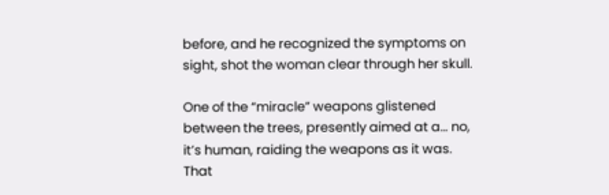before, and he recognized the symptoms on sight, shot the woman clear through her skull.

One of the “miracle” weapons glistened between the trees, presently aimed at a… no, it’s human, raiding the weapons as it was. That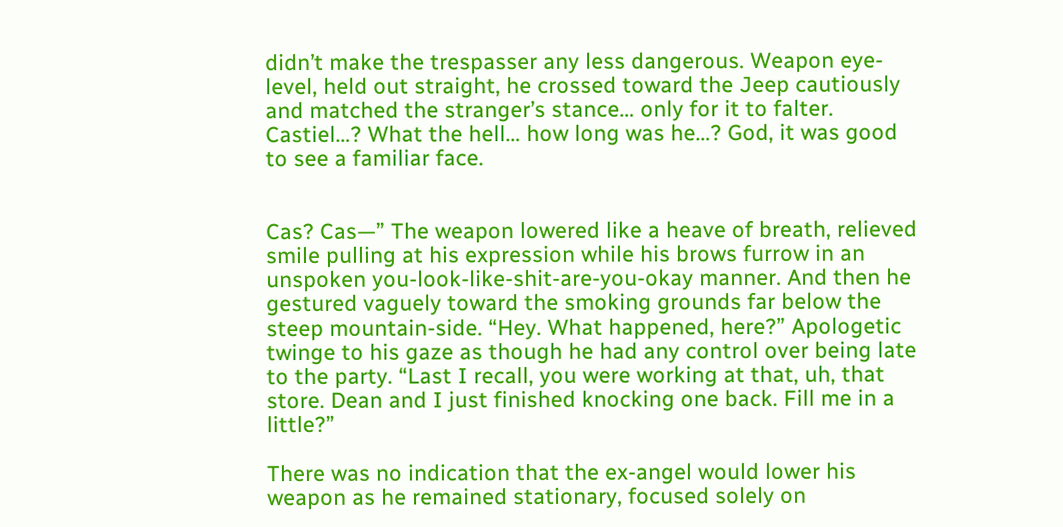didn’t make the trespasser any less dangerous. Weapon eye-level, held out straight, he crossed toward the Jeep cautiously and matched the stranger’s stance… only for it to falter. Castiel…? What the hell… how long was he…? God, it was good to see a familiar face.


Cas? Cas—” The weapon lowered like a heave of breath, relieved smile pulling at his expression while his brows furrow in an unspoken you-look-like-shit-are-you-okay manner. And then he gestured vaguely toward the smoking grounds far below the steep mountain-side. “Hey. What happened, here?” Apologetic twinge to his gaze as though he had any control over being late to the party. “Last I recall, you were working at that, uh, that store. Dean and I just finished knocking one back. Fill me in a little?”

There was no indication that the ex-angel would lower his weapon as he remained stationary, focused solely on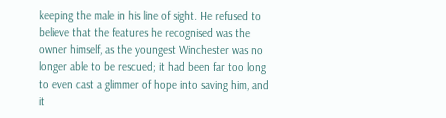keeping the male in his line of sight. He refused to believe that the features he recognised was the owner himself, as the youngest Winchester was no longer able to be rescued; it had been far too long to even cast a glimmer of hope into saving him, and it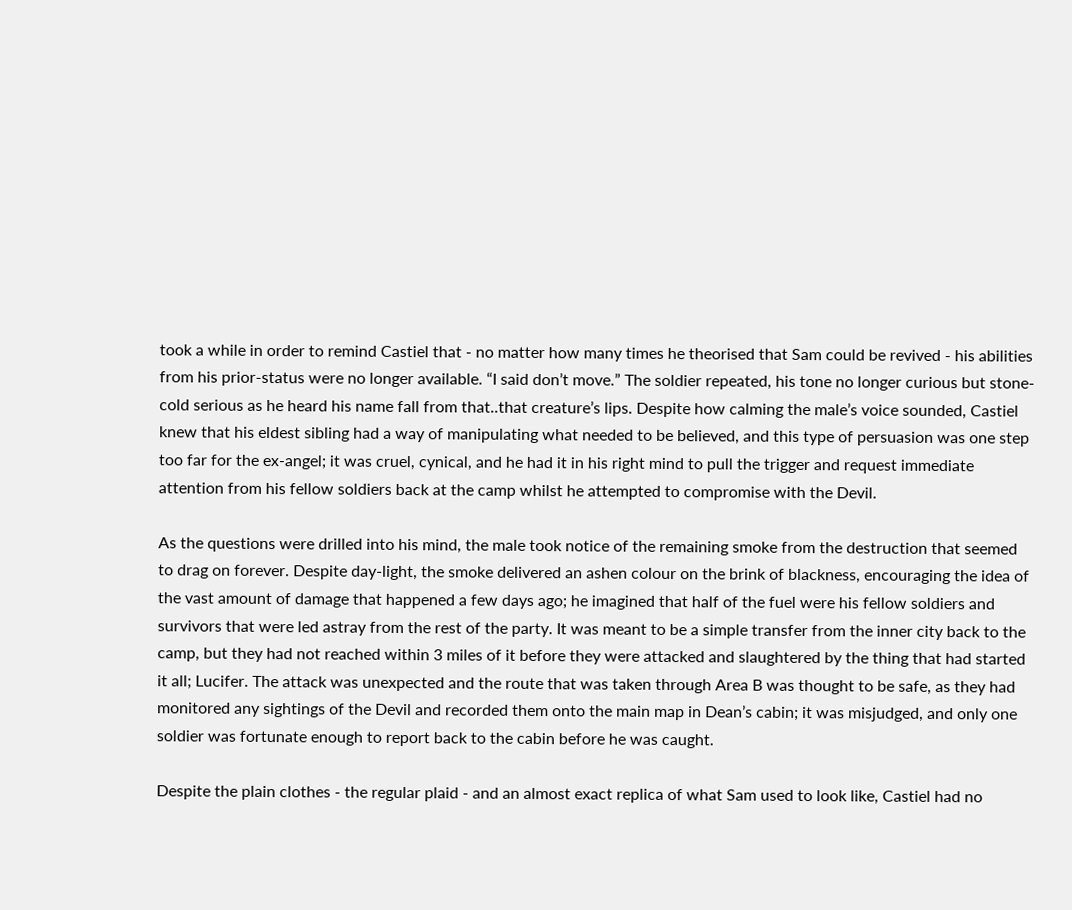took a while in order to remind Castiel that - no matter how many times he theorised that Sam could be revived - his abilities from his prior-status were no longer available. “I said don’t move.” The soldier repeated, his tone no longer curious but stone-cold serious as he heard his name fall from that..that creature’s lips. Despite how calming the male’s voice sounded, Castiel knew that his eldest sibling had a way of manipulating what needed to be believed, and this type of persuasion was one step too far for the ex-angel; it was cruel, cynical, and he had it in his right mind to pull the trigger and request immediate attention from his fellow soldiers back at the camp whilst he attempted to compromise with the Devil.

As the questions were drilled into his mind, the male took notice of the remaining smoke from the destruction that seemed to drag on forever. Despite day-light, the smoke delivered an ashen colour on the brink of blackness, encouraging the idea of the vast amount of damage that happened a few days ago; he imagined that half of the fuel were his fellow soldiers and survivors that were led astray from the rest of the party. It was meant to be a simple transfer from the inner city back to the camp, but they had not reached within 3 miles of it before they were attacked and slaughtered by the thing that had started it all; Lucifer. The attack was unexpected and the route that was taken through Area B was thought to be safe, as they had monitored any sightings of the Devil and recorded them onto the main map in Dean’s cabin; it was misjudged, and only one soldier was fortunate enough to report back to the cabin before he was caught.

Despite the plain clothes - the regular plaid - and an almost exact replica of what Sam used to look like, Castiel had no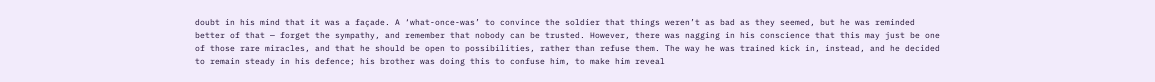doubt in his mind that it was a façade. A ‘what-once-was’ to convince the soldier that things weren’t as bad as they seemed, but he was reminded better of that — forget the sympathy, and remember that nobody can be trusted. However, there was nagging in his conscience that this may just be one of those rare miracles, and that he should be open to possibilities, rather than refuse them. The way he was trained kick in, instead, and he decided to remain steady in his defence; his brother was doing this to confuse him, to make him reveal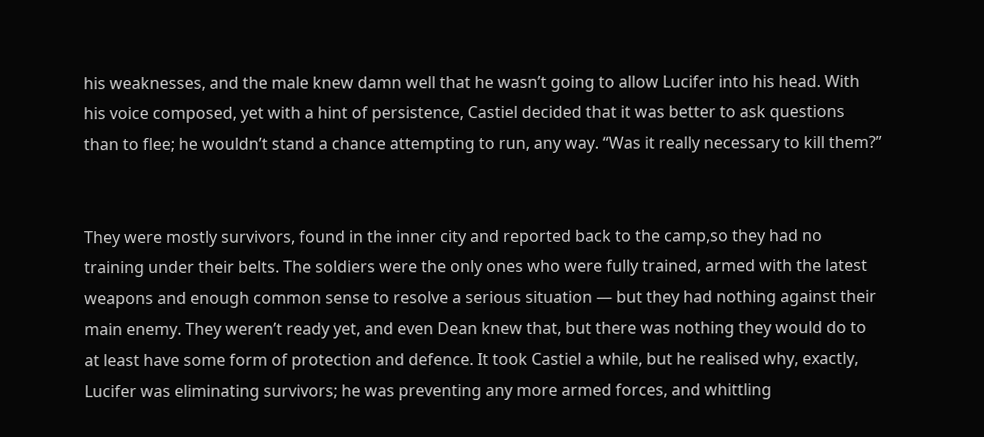his weaknesses, and the male knew damn well that he wasn’t going to allow Lucifer into his head. With his voice composed, yet with a hint of persistence, Castiel decided that it was better to ask questions than to flee; he wouldn’t stand a chance attempting to run, any way. “Was it really necessary to kill them?”


They were mostly survivors, found in the inner city and reported back to the camp,so they had no training under their belts. The soldiers were the only ones who were fully trained, armed with the latest weapons and enough common sense to resolve a serious situation — but they had nothing against their main enemy. They weren’t ready yet, and even Dean knew that, but there was nothing they would do to at least have some form of protection and defence. It took Castiel a while, but he realised why, exactly, Lucifer was eliminating survivors; he was preventing any more armed forces, and whittling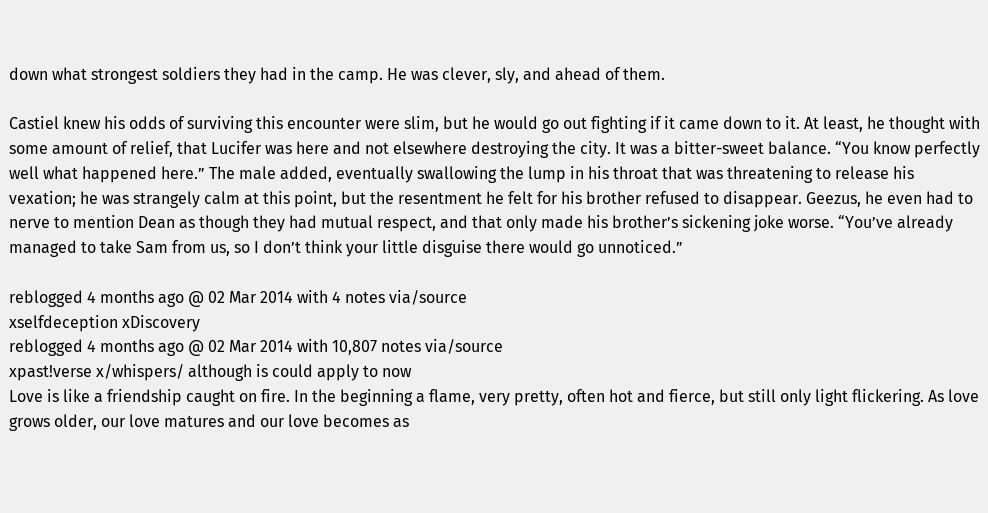down what strongest soldiers they had in the camp. He was clever, sly, and ahead of them.

Castiel knew his odds of surviving this encounter were slim, but he would go out fighting if it came down to it. At least, he thought with some amount of relief, that Lucifer was here and not elsewhere destroying the city. It was a bitter-sweet balance. “You know perfectly well what happened here.” The male added, eventually swallowing the lump in his throat that was threatening to release his vexation; he was strangely calm at this point, but the resentment he felt for his brother refused to disappear. Geezus, he even had to nerve to mention Dean as though they had mutual respect, and that only made his brother’s sickening joke worse. “You’ve already managed to take Sam from us, so I don’t think your little disguise there would go unnoticed.”

reblogged 4 months ago @ 02 Mar 2014 with 4 notes via/source
xselfdeception xDiscovery
reblogged 4 months ago @ 02 Mar 2014 with 10,807 notes via/source
xpast!verse x/whispers/ although is could apply to now
Love is like a friendship caught on fire. In the beginning a flame, very pretty, often hot and fierce, but still only light flickering. As love grows older, our love matures and our love becomes as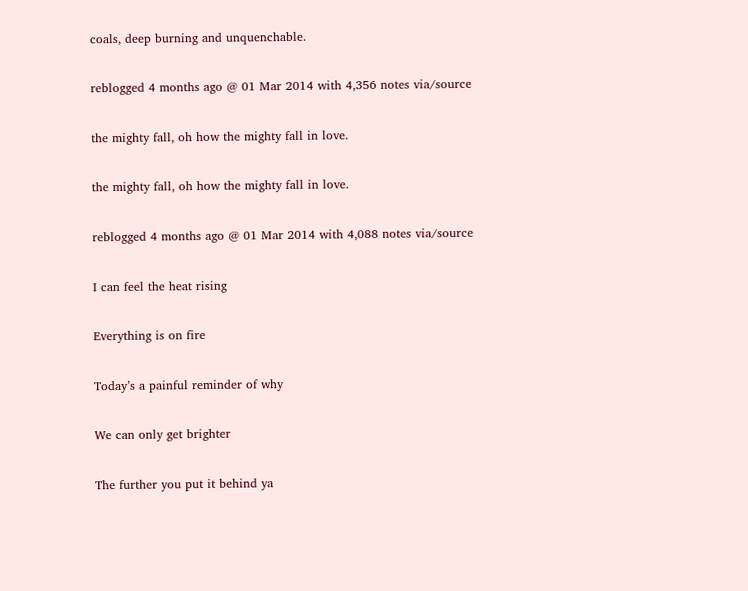coals, deep burning and unquenchable.

reblogged 4 months ago @ 01 Mar 2014 with 4,356 notes via/source

the mighty fall, oh how the mighty fall in love.

the mighty fall, oh how the mighty fall in love.

reblogged 4 months ago @ 01 Mar 2014 with 4,088 notes via/source

I can feel the heat rising

Everything is on fire

Today’s a painful reminder of why

We can only get brighter

The further you put it behind ya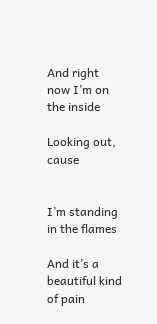And right now I’m on the inside

Looking out, cause


I’m standing in the flames

And it’s a beautiful kind of pain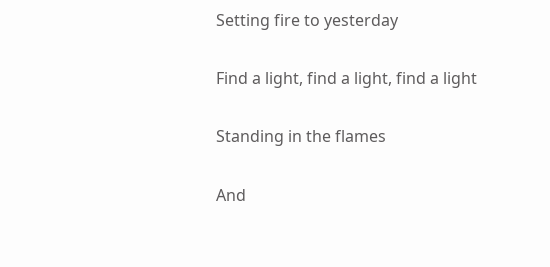Setting fire to yesterday

Find a light, find a light, find a light

Standing in the flames

And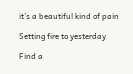it’s a beautiful kind of pain

Setting fire to yesterday

Find a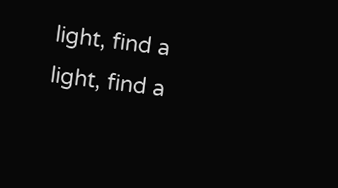light, find a light, find a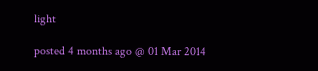light

posted 4 months ago @ 01 Mar 2014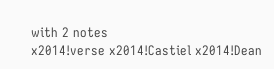with 2 notes
x2014!verse x2014!Castiel x2014!Dean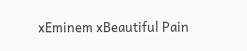xEminem xBeautiful Pain